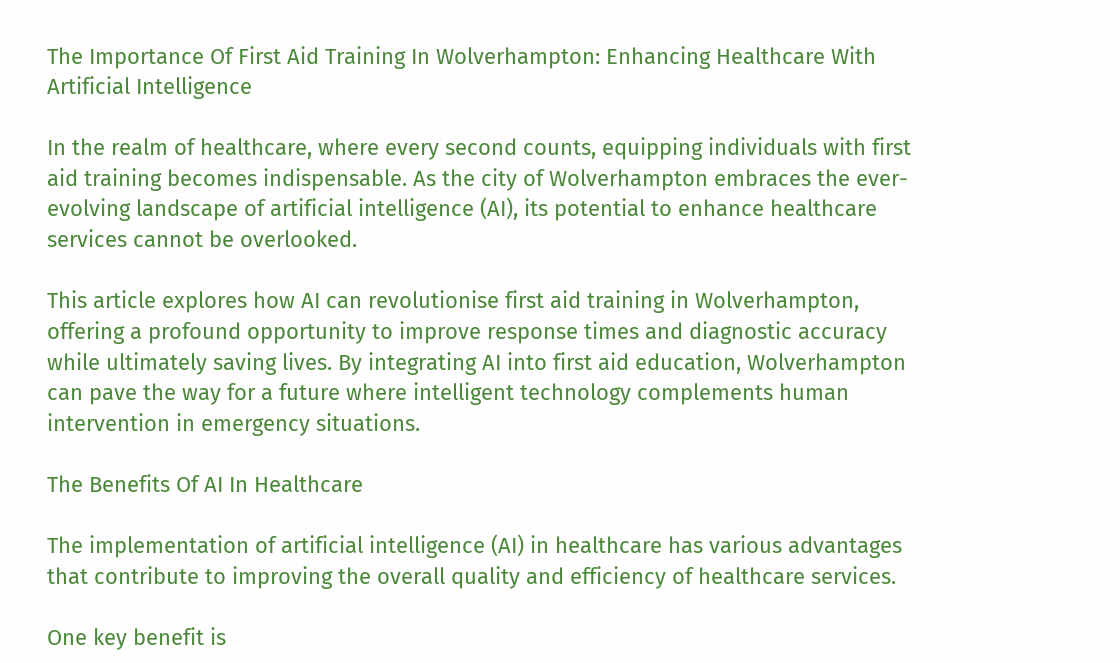The Importance Of First Aid Training In Wolverhampton: Enhancing Healthcare With Artificial Intelligence

In the realm of healthcare, where every second counts, equipping individuals with first aid training becomes indispensable. As the city of Wolverhampton embraces the ever-evolving landscape of artificial intelligence (AI), its potential to enhance healthcare services cannot be overlooked.

This article explores how AI can revolutionise first aid training in Wolverhampton, offering a profound opportunity to improve response times and diagnostic accuracy while ultimately saving lives. By integrating AI into first aid education, Wolverhampton can pave the way for a future where intelligent technology complements human intervention in emergency situations.

The Benefits Of AI In Healthcare

The implementation of artificial intelligence (AI) in healthcare has various advantages that contribute to improving the overall quality and efficiency of healthcare services.

One key benefit is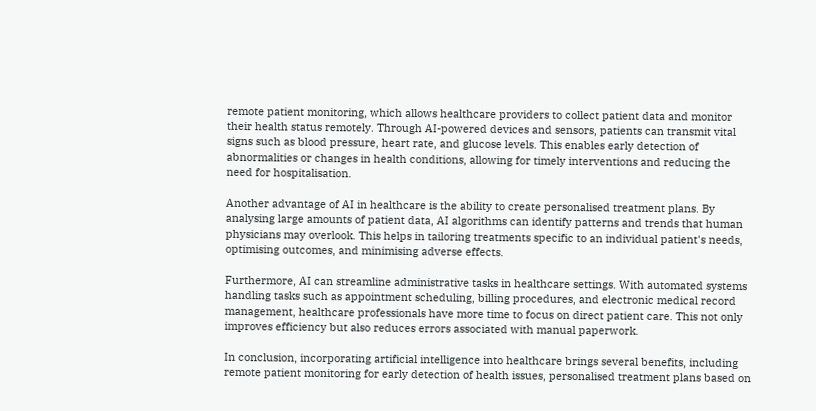remote patient monitoring, which allows healthcare providers to collect patient data and monitor their health status remotely. Through AI-powered devices and sensors, patients can transmit vital signs such as blood pressure, heart rate, and glucose levels. This enables early detection of abnormalities or changes in health conditions, allowing for timely interventions and reducing the need for hospitalisation.

Another advantage of AI in healthcare is the ability to create personalised treatment plans. By analysing large amounts of patient data, AI algorithms can identify patterns and trends that human physicians may overlook. This helps in tailoring treatments specific to an individual patient's needs, optimising outcomes, and minimising adverse effects.

Furthermore, AI can streamline administrative tasks in healthcare settings. With automated systems handling tasks such as appointment scheduling, billing procedures, and electronic medical record management, healthcare professionals have more time to focus on direct patient care. This not only improves efficiency but also reduces errors associated with manual paperwork.

In conclusion, incorporating artificial intelligence into healthcare brings several benefits, including remote patient monitoring for early detection of health issues, personalised treatment plans based on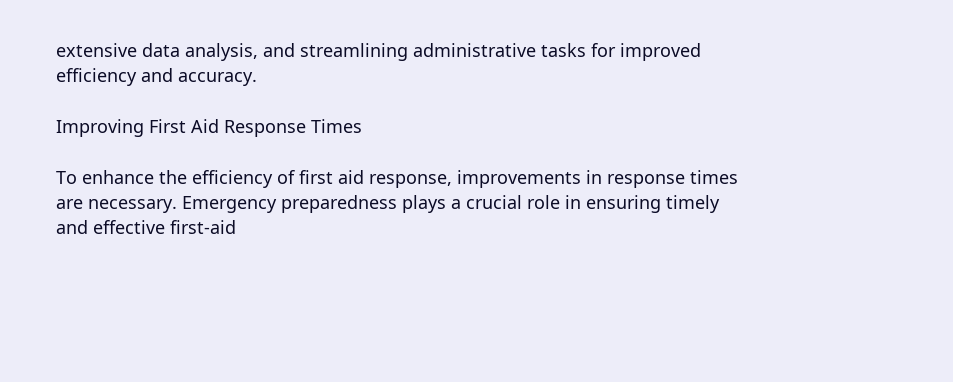extensive data analysis, and streamlining administrative tasks for improved efficiency and accuracy.

Improving First Aid Response Times

To enhance the efficiency of first aid response, improvements in response times are necessary. Emergency preparedness plays a crucial role in ensuring timely and effective first-aid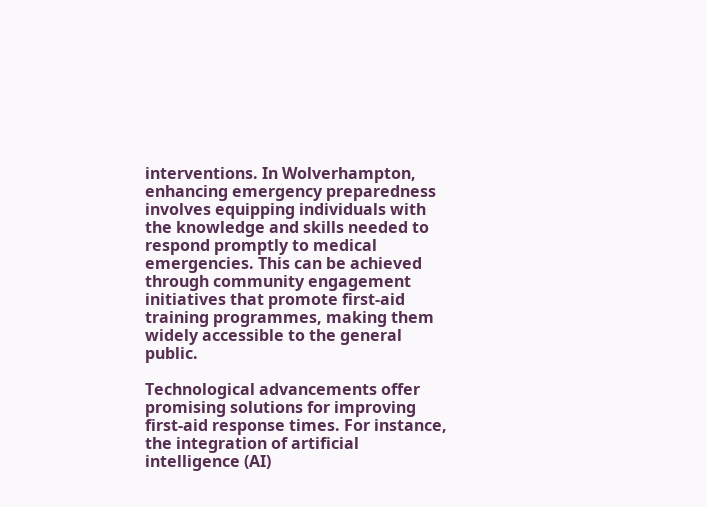interventions. In Wolverhampton, enhancing emergency preparedness involves equipping individuals with the knowledge and skills needed to respond promptly to medical emergencies. This can be achieved through community engagement initiatives that promote first-aid training programmes, making them widely accessible to the general public.

Technological advancements offer promising solutions for improving first-aid response times. For instance, the integration of artificial intelligence (AI)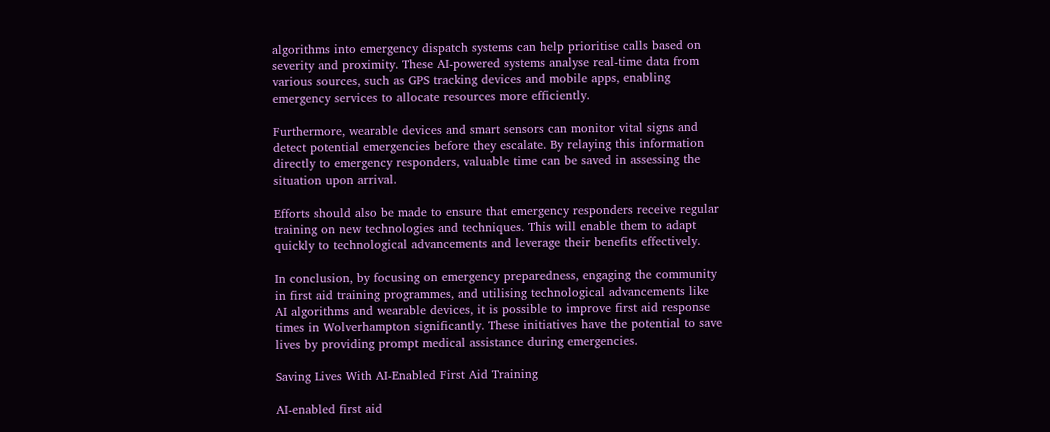algorithms into emergency dispatch systems can help prioritise calls based on severity and proximity. These AI-powered systems analyse real-time data from various sources, such as GPS tracking devices and mobile apps, enabling emergency services to allocate resources more efficiently.

Furthermore, wearable devices and smart sensors can monitor vital signs and detect potential emergencies before they escalate. By relaying this information directly to emergency responders, valuable time can be saved in assessing the situation upon arrival.

Efforts should also be made to ensure that emergency responders receive regular training on new technologies and techniques. This will enable them to adapt quickly to technological advancements and leverage their benefits effectively.

In conclusion, by focusing on emergency preparedness, engaging the community in first aid training programmes, and utilising technological advancements like AI algorithms and wearable devices, it is possible to improve first aid response times in Wolverhampton significantly. These initiatives have the potential to save lives by providing prompt medical assistance during emergencies.

Saving Lives With AI-Enabled First Aid Training

AI-enabled first aid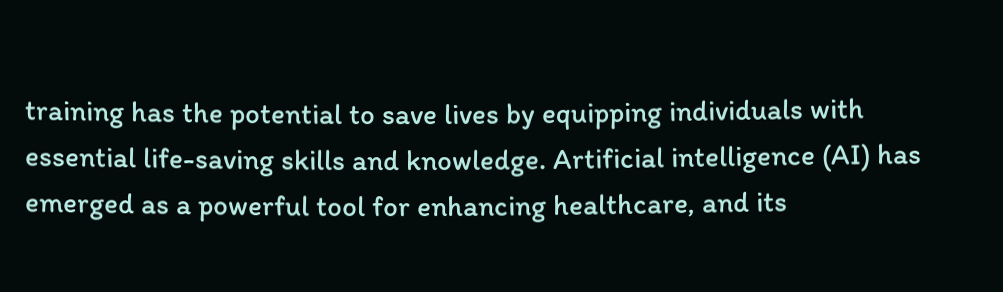training has the potential to save lives by equipping individuals with essential life-saving skills and knowledge. Artificial intelligence (AI) has emerged as a powerful tool for enhancing healthcare, and its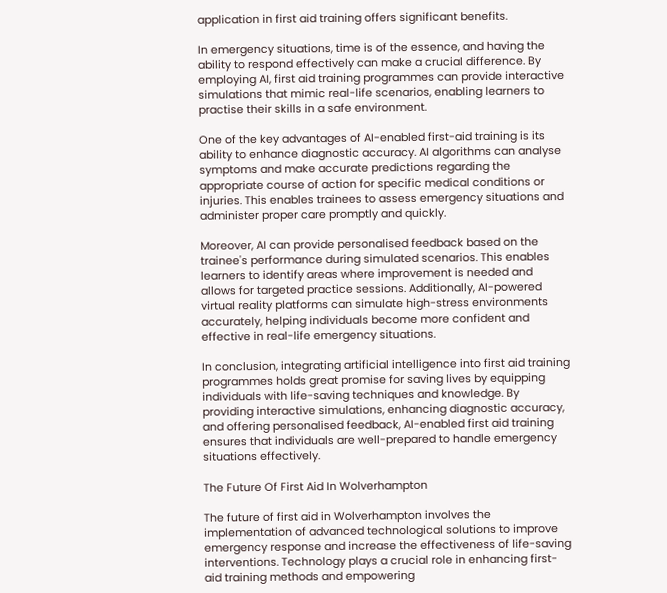application in first aid training offers significant benefits.

In emergency situations, time is of the essence, and having the ability to respond effectively can make a crucial difference. By employing AI, first aid training programmes can provide interactive simulations that mimic real-life scenarios, enabling learners to practise their skills in a safe environment.

One of the key advantages of AI-enabled first-aid training is its ability to enhance diagnostic accuracy. AI algorithms can analyse symptoms and make accurate predictions regarding the appropriate course of action for specific medical conditions or injuries. This enables trainees to assess emergency situations and administer proper care promptly and quickly.

Moreover, AI can provide personalised feedback based on the trainee's performance during simulated scenarios. This enables learners to identify areas where improvement is needed and allows for targeted practice sessions. Additionally, AI-powered virtual reality platforms can simulate high-stress environments accurately, helping individuals become more confident and effective in real-life emergency situations.

In conclusion, integrating artificial intelligence into first aid training programmes holds great promise for saving lives by equipping individuals with life-saving techniques and knowledge. By providing interactive simulations, enhancing diagnostic accuracy, and offering personalised feedback, AI-enabled first aid training ensures that individuals are well-prepared to handle emergency situations effectively.

The Future Of First Aid In Wolverhampton

The future of first aid in Wolverhampton involves the implementation of advanced technological solutions to improve emergency response and increase the effectiveness of life-saving interventions. Technology plays a crucial role in enhancing first-aid training methods and empowering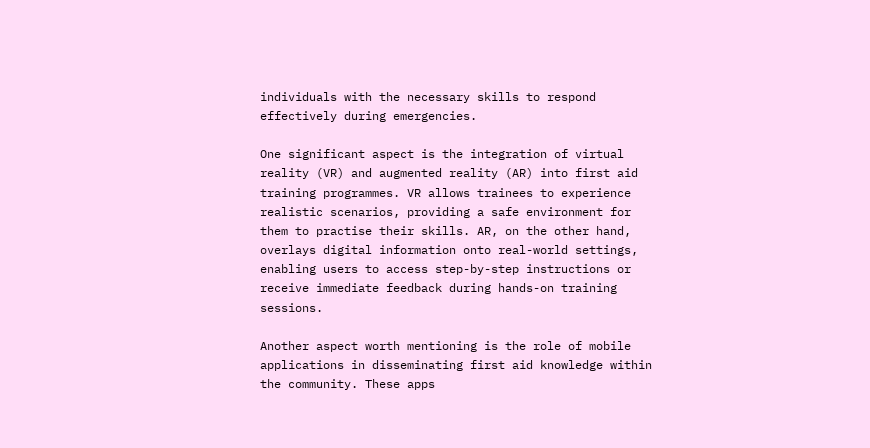individuals with the necessary skills to respond effectively during emergencies.

One significant aspect is the integration of virtual reality (VR) and augmented reality (AR) into first aid training programmes. VR allows trainees to experience realistic scenarios, providing a safe environment for them to practise their skills. AR, on the other hand, overlays digital information onto real-world settings, enabling users to access step-by-step instructions or receive immediate feedback during hands-on training sessions.

Another aspect worth mentioning is the role of mobile applications in disseminating first aid knowledge within the community. These apps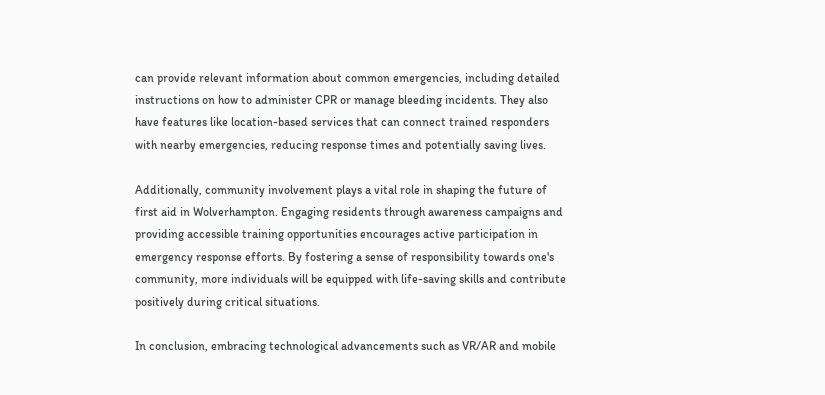can provide relevant information about common emergencies, including detailed instructions on how to administer CPR or manage bleeding incidents. They also have features like location-based services that can connect trained responders with nearby emergencies, reducing response times and potentially saving lives.

Additionally, community involvement plays a vital role in shaping the future of first aid in Wolverhampton. Engaging residents through awareness campaigns and providing accessible training opportunities encourages active participation in emergency response efforts. By fostering a sense of responsibility towards one's community, more individuals will be equipped with life-saving skills and contribute positively during critical situations.

In conclusion, embracing technological advancements such as VR/AR and mobile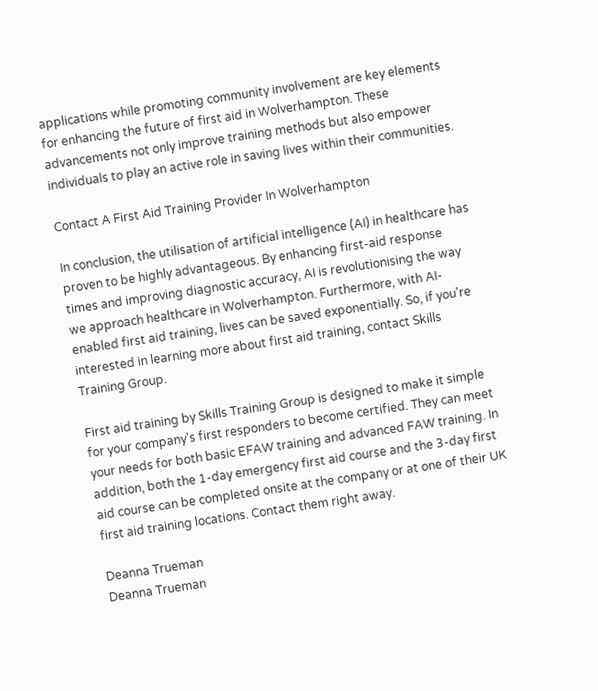applications while promoting community involvement are key elements for enhancing the future of first aid in Wolverhampton. These advancements not only improve training methods but also empower individuals to play an active role in saving lives within their communities.

Contact A First Aid Training Provider In Wolverhampton

In conclusion, the utilisation of artificial intelligence (AI) in healthcare has proven to be highly advantageous. By enhancing first-aid response times and improving diagnostic accuracy, AI is revolutionising the way we approach healthcare in Wolverhampton. Furthermore, with AI-enabled first aid training, lives can be saved exponentially. So, if you're interested in learning more about first aid training, contact Skills Training Group.

First aid training by Skills Training Group is designed to make it simple for your company's first responders to become certified. They can meet your needs for both basic EFAW training and advanced FAW training. In addition, both the 1-day emergency first aid course and the 3-day first aid course can be completed onsite at the company or at one of their UK first aid training locations. Contact them right away.

Deanna Trueman
Deanna Trueman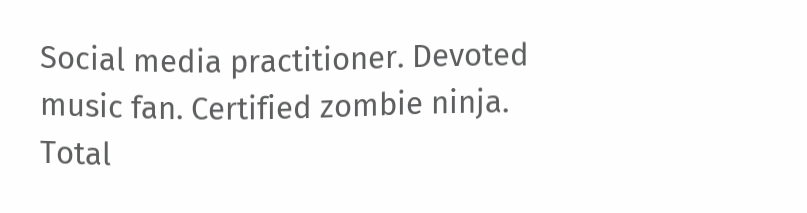Social media practitioner. Devoted music fan. Certified zombie ninja. Total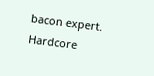bacon expert. Hardcore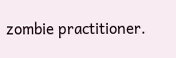zombie practitioner.